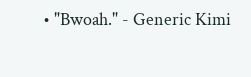• "Bwoah." - Generic Kimi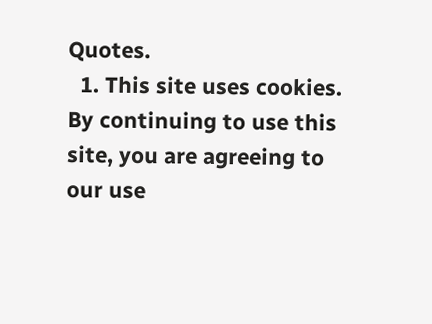Quotes.
  1. This site uses cookies. By continuing to use this site, you are agreeing to our use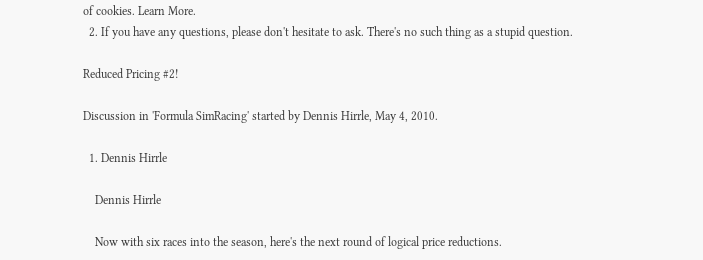of cookies. Learn More.
  2. If you have any questions, please don't hesitate to ask. There's no such thing as a stupid question.

Reduced Pricing #2!

Discussion in 'Formula SimRacing' started by Dennis Hirrle, May 4, 2010.

  1. Dennis Hirrle

    Dennis Hirrle

    Now with six races into the season, here's the next round of logical price reductions.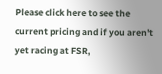Please click here to see the current pricing and if you aren't yet racing at FSR,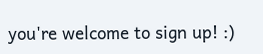you're welcome to sign up! :)